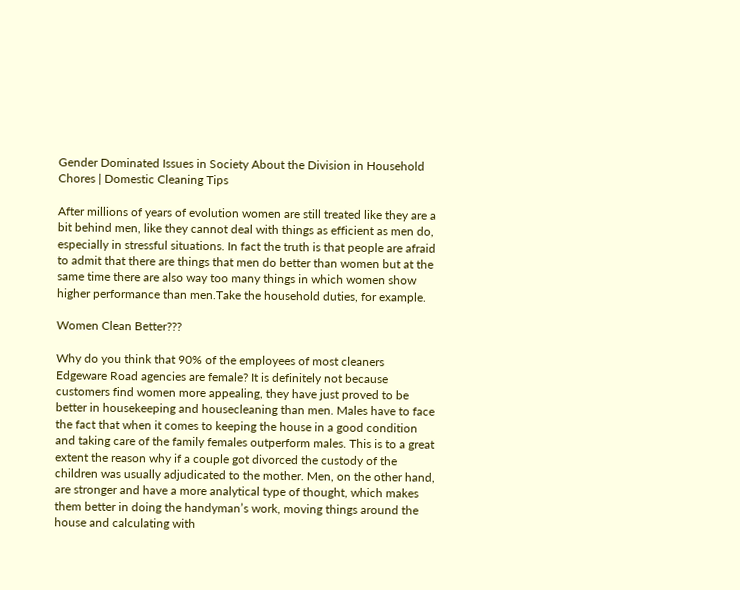Gender Dominated Issues in Society About the Division in Household Chores | Domestic Cleaning Tips

After millions of years of evolution women are still treated like they are a bit behind men, like they cannot deal with things as efficient as men do, especially in stressful situations. In fact the truth is that people are afraid to admit that there are things that men do better than women but at the same time there are also way too many things in which women show higher performance than men.Take the household duties, for example.

Women Clean Better???

Why do you think that 90% of the employees of most cleaners Edgeware Road agencies are female? It is definitely not because customers find women more appealing, they have just proved to be better in housekeeping and housecleaning than men. Males have to face the fact that when it comes to keeping the house in a good condition and taking care of the family females outperform males. This is to a great extent the reason why if a couple got divorced the custody of the children was usually adjudicated to the mother. Men, on the other hand, are stronger and have a more analytical type of thought, which makes them better in doing the handyman’s work, moving things around the house and calculating with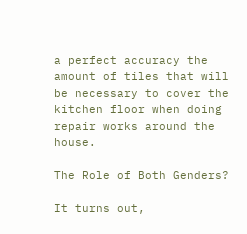a perfect accuracy the amount of tiles that will be necessary to cover the kitchen floor when doing repair works around the house.

The Role of Both Genders?

It turns out,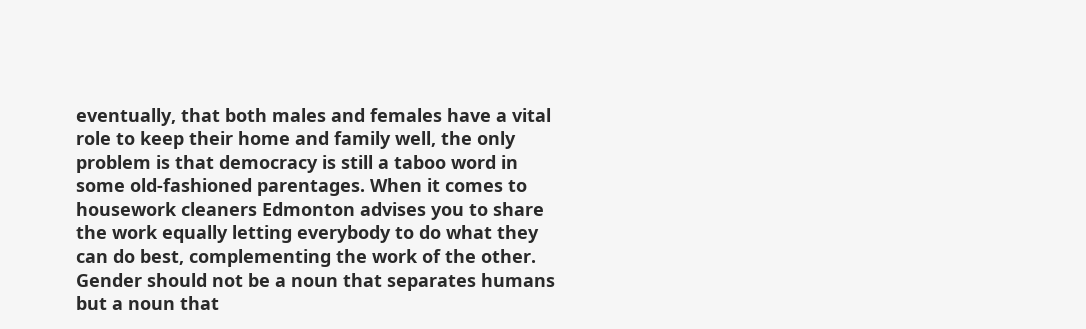eventually, that both males and females have a vital role to keep their home and family well, the only problem is that democracy is still a taboo word in some old-fashioned parentages. When it comes to housework cleaners Edmonton advises you to share the work equally letting everybody to do what they can do best, complementing the work of the other. Gender should not be a noun that separates humans but a noun that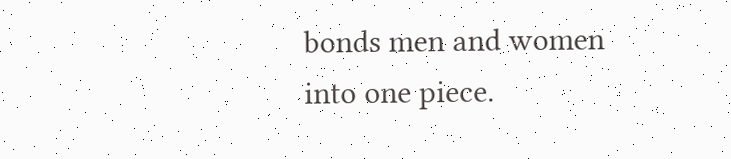bonds men and women
into one piece.